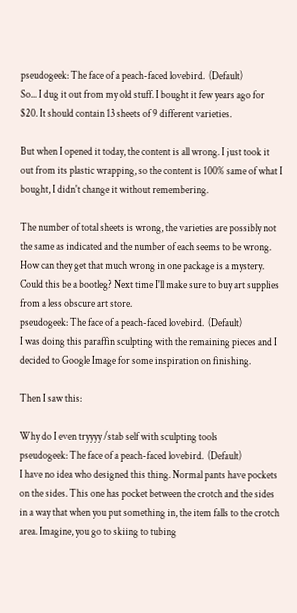pseudogeek: The face of a peach-faced lovebird.  (Default)
So... I dug it out from my old stuff. I bought it few years ago for $20. It should contain 13 sheets of 9 different varieties.

But when I opened it today, the content is all wrong. I just took it out from its plastic wrapping, so the content is 100% same of what I bought, I didn't change it without remembering.

The number of total sheets is wrong, the varieties are possibly not the same as indicated and the number of each seems to be wrong. How can they get that much wrong in one package is a mystery. Could this be a bootleg? Next time I'll make sure to buy art supplies from a less obscure art store.
pseudogeek: The face of a peach-faced lovebird.  (Default)
I was doing this paraffin sculpting with the remaining pieces and I decided to Google Image for some inspiration on finishing.

Then I saw this:

Why do I even tryyyy /stab self with sculpting tools
pseudogeek: The face of a peach-faced lovebird.  (Default)
I have no idea who designed this thing. Normal pants have pockets on the sides. This one has pocket between the crotch and the sides in a way that when you put something in, the item falls to the crotch area. Imagine, you go to skiing to tubing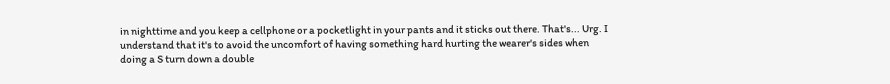in nighttime and you keep a cellphone or a pocketlight in your pants and it sticks out there. That's... Urg. I understand that it's to avoid the uncomfort of having something hard hurting the wearer's sides when doing a S turn down a double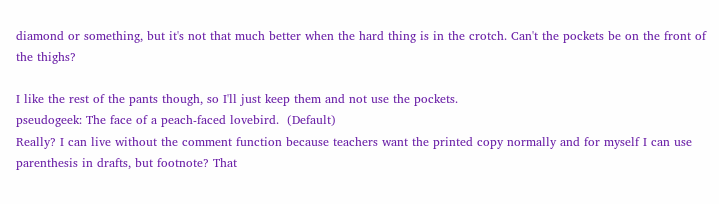diamond or something, but it's not that much better when the hard thing is in the crotch. Can't the pockets be on the front of the thighs?

I like the rest of the pants though, so I'll just keep them and not use the pockets.
pseudogeek: The face of a peach-faced lovebird.  (Default)
Really? I can live without the comment function because teachers want the printed copy normally and for myself I can use parenthesis in drafts, but footnote? That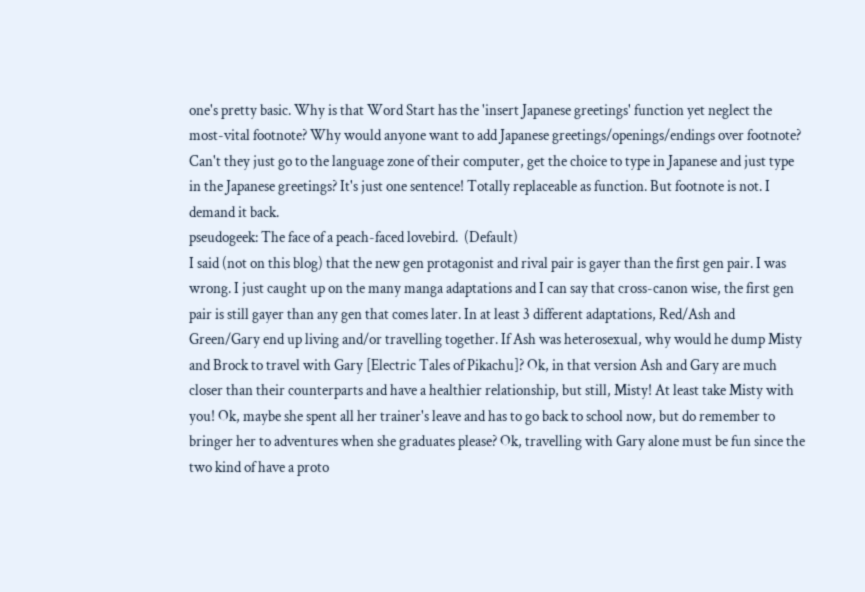one's pretty basic. Why is that Word Start has the 'insert Japanese greetings' function yet neglect the most-vital footnote? Why would anyone want to add Japanese greetings/openings/endings over footnote? Can't they just go to the language zone of their computer, get the choice to type in Japanese and just type in the Japanese greetings? It's just one sentence! Totally replaceable as function. But footnote is not. I demand it back.
pseudogeek: The face of a peach-faced lovebird.  (Default)
I said (not on this blog) that the new gen protagonist and rival pair is gayer than the first gen pair. I was wrong. I just caught up on the many manga adaptations and I can say that cross-canon wise, the first gen pair is still gayer than any gen that comes later. In at least 3 different adaptations, Red/Ash and Green/Gary end up living and/or travelling together. If Ash was heterosexual, why would he dump Misty and Brock to travel with Gary [Electric Tales of Pikachu]? Ok, in that version Ash and Gary are much closer than their counterparts and have a healthier relationship, but still, Misty! At least take Misty with you! Ok, maybe she spent all her trainer's leave and has to go back to school now, but do remember to bringer her to adventures when she graduates please? Ok, travelling with Gary alone must be fun since the two kind of have a proto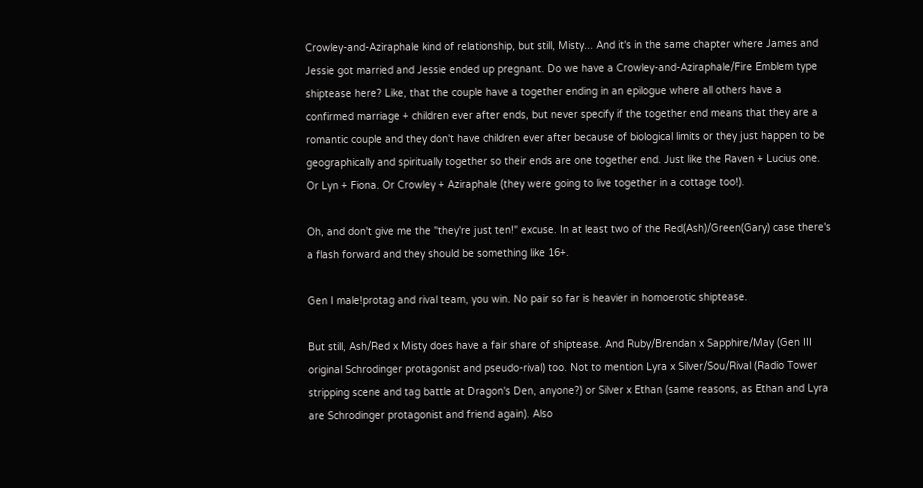Crowley-and-Aziraphale kind of relationship, but still, Misty... And it's in the same chapter where James and Jessie got married and Jessie ended up pregnant. Do we have a Crowley-and-Aziraphale/Fire Emblem type shiptease here? Like, that the couple have a together ending in an epilogue where all others have a confirmed marriage + children ever after ends, but never specify if the together end means that they are a romantic couple and they don't have children ever after because of biological limits or they just happen to be geographically and spiritually together so their ends are one together end. Just like the Raven + Lucius one. Or Lyn + Fiona. Or Crowley + Aziraphale (they were going to live together in a cottage too!).

Oh, and don't give me the "they're just ten!" excuse. In at least two of the Red(Ash)/Green(Gary) case there's a flash forward and they should be something like 16+.

Gen I male!protag and rival team, you win. No pair so far is heavier in homoerotic shiptease.

But still, Ash/Red x Misty does have a fair share of shiptease. And Ruby/Brendan x Sapphire/May (Gen III original Schrodinger protagonist and pseudo-rival) too. Not to mention Lyra x Silver/Sou/Rival (Radio Tower stripping scene and tag battle at Dragon's Den, anyone?) or Silver x Ethan (same reasons, as Ethan and Lyra are Schrodinger protagonist and friend again). Also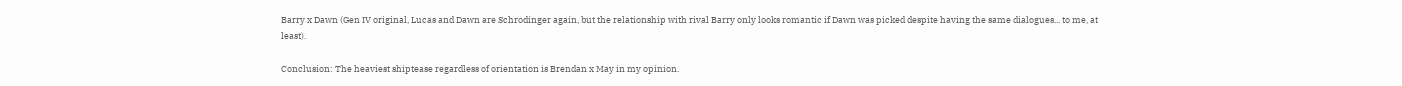Barry x Dawn (Gen IV original, Lucas and Dawn are Schrodinger again, but the relationship with rival Barry only looks romantic if Dawn was picked despite having the same dialogues... to me, at least).

Conclusion: The heaviest shiptease regardless of orientation is Brendan x May in my opinion.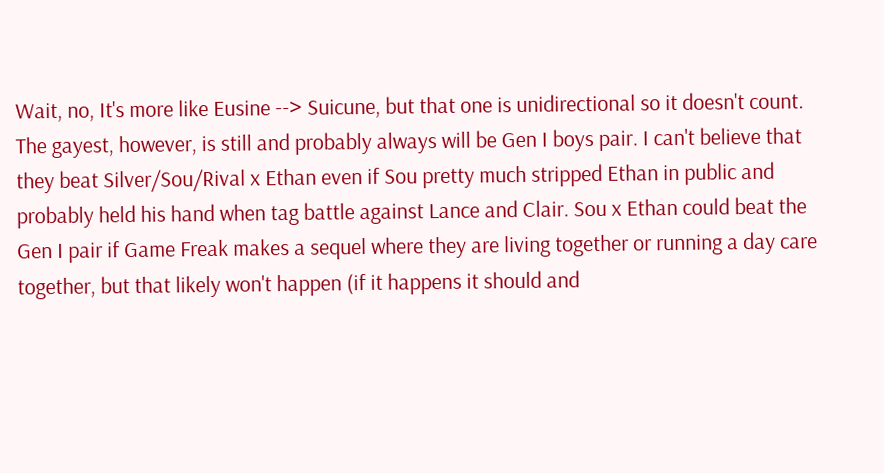Wait, no, It's more like Eusine --> Suicune, but that one is unidirectional so it doesn't count. The gayest, however, is still and probably always will be Gen I boys pair. I can't believe that they beat Silver/Sou/Rival x Ethan even if Sou pretty much stripped Ethan in public and probably held his hand when tag battle against Lance and Clair. Sou x Ethan could beat the Gen I pair if Game Freak makes a sequel where they are living together or running a day care together, but that likely won't happen (if it happens it should and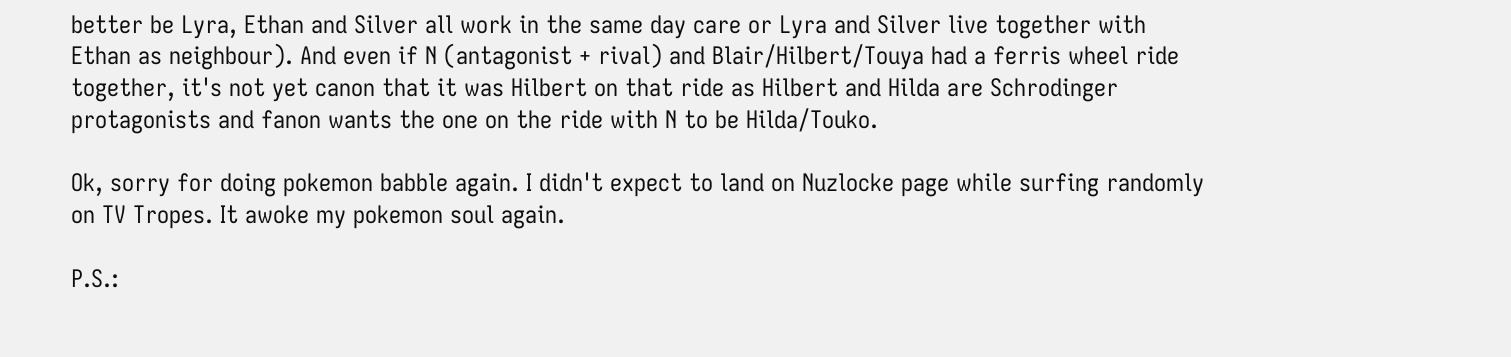better be Lyra, Ethan and Silver all work in the same day care or Lyra and Silver live together with Ethan as neighbour). And even if N (antagonist + rival) and Blair/Hilbert/Touya had a ferris wheel ride together, it's not yet canon that it was Hilbert on that ride as Hilbert and Hilda are Schrodinger protagonists and fanon wants the one on the ride with N to be Hilda/Touko.

Ok, sorry for doing pokemon babble again. I didn't expect to land on Nuzlocke page while surfing randomly on TV Tropes. It awoke my pokemon soul again.

P.S.: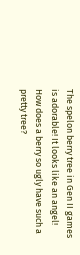The spelon berry tree in Gen II games is adorable! It looks like an angel! How does a berry so ugly have such a pretty tree?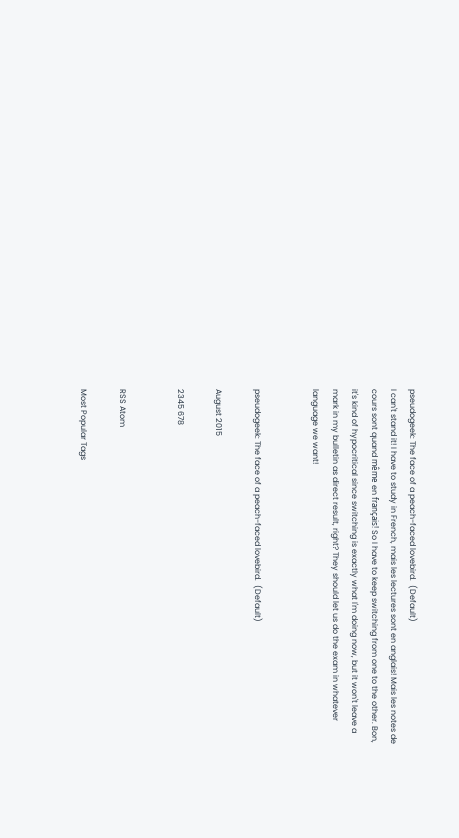pseudogeek: The face of a peach-faced lovebird.  (Default)
I can't stand it! I have to study in French, mais les lectures sont en anglais! Mais les notes de cours sont quand même en français! So I have to keep switching from one to the other. Bon, it's kind of hypocritical since switching is exactly what I'm doing now, but it won't leave a mark in my bulletin as direct result, right? They should let us do the exam in whatever language we want!


pseudogeek: The face of a peach-faced lovebird.  (Default)

August 2015

2345 678


RSS Atom

Most Popular Tags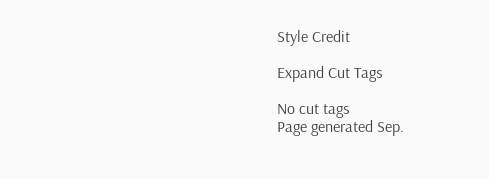Style Credit

Expand Cut Tags

No cut tags
Page generated Sep.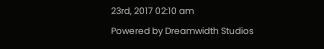23rd, 2017 02:10 am
Powered by Dreamwidth Studios